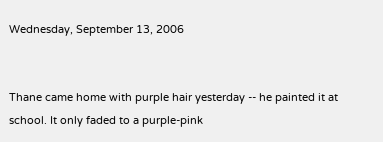Wednesday, September 13, 2006


Thane came home with purple hair yesterday -- he painted it at school. It only faded to a purple-pink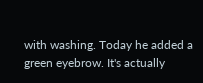with washing. Today he added a green eyebrow. It's actually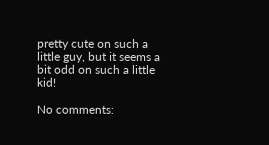pretty cute on such a little guy, but it seems a bit odd on such a little kid!

No comments: